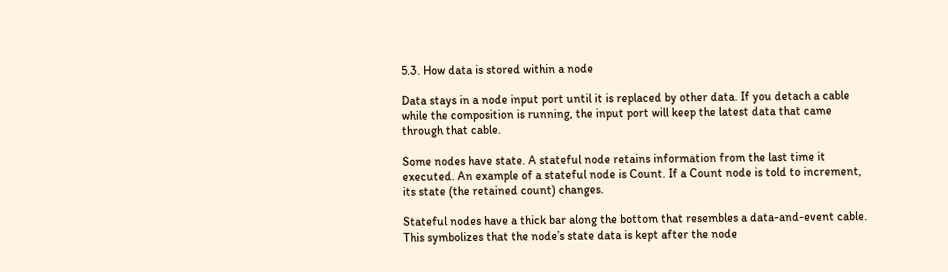5.3. How data is stored within a node

Data stays in a node input port until it is replaced by other data. If you detach a cable while the composition is running, the input port will keep the latest data that came through that cable.

Some nodes have state. A stateful node retains information from the last time it executed. An example of a stateful node is Count. If a Count node is told to increment, its state (the retained count) changes.

Stateful nodes have a thick bar along the bottom that resembles a data-and-event cable. This symbolizes that the node’s state data is kept after the node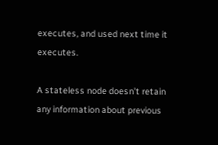executes, and used next time it executes.

A stateless node doesn’t retain any information about previous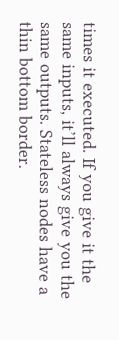times it executed. If you give it the same inputs, it’ll always give you the same outputs. Stateless nodes have a thin bottom border.